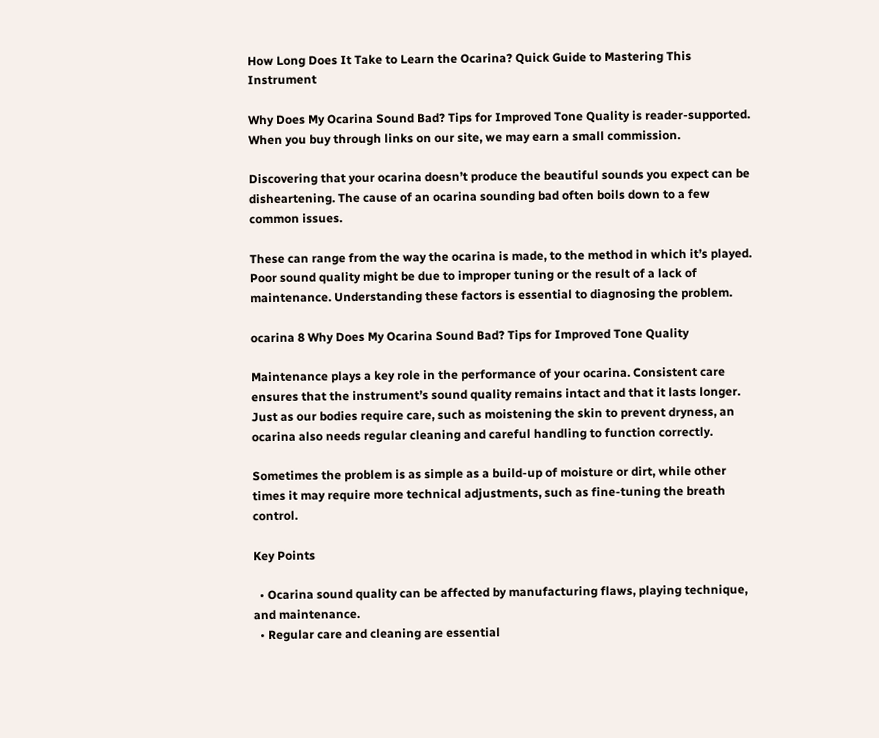How Long Does It Take to Learn the Ocarina? Quick Guide to Mastering This Instrument

Why Does My Ocarina Sound Bad? Tips for Improved Tone Quality is reader-supported. When you buy through links on our site, we may earn a small commission.

Discovering that your ocarina doesn’t produce the beautiful sounds you expect can be disheartening. The cause of an ocarina sounding bad often boils down to a few common issues.

These can range from the way the ocarina is made, to the method in which it’s played. Poor sound quality might be due to improper tuning or the result of a lack of maintenance. Understanding these factors is essential to diagnosing the problem.

ocarina 8 Why Does My Ocarina Sound Bad? Tips for Improved Tone Quality

Maintenance plays a key role in the performance of your ocarina. Consistent care ensures that the instrument’s sound quality remains intact and that it lasts longer. Just as our bodies require care, such as moistening the skin to prevent dryness, an ocarina also needs regular cleaning and careful handling to function correctly.

Sometimes the problem is as simple as a build-up of moisture or dirt, while other times it may require more technical adjustments, such as fine-tuning the breath control.

Key Points

  • Ocarina sound quality can be affected by manufacturing flaws, playing technique, and maintenance.
  • Regular care and cleaning are essential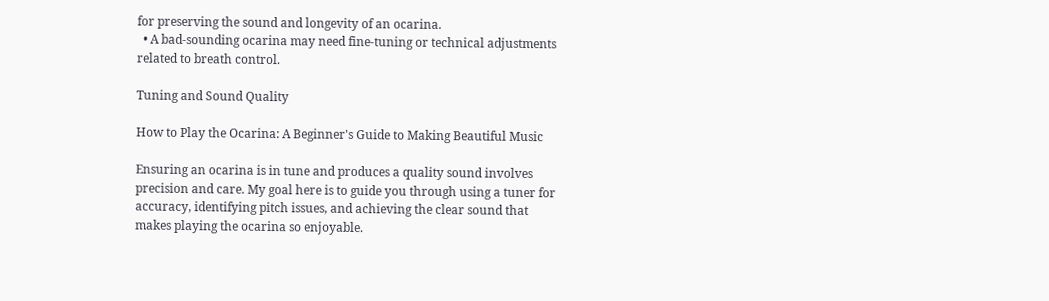for preserving the sound and longevity of an ocarina.
  • A bad-sounding ocarina may need fine-tuning or technical adjustments related to breath control.

Tuning and Sound Quality

How to Play the Ocarina: A Beginner's Guide to Making Beautiful Music

Ensuring an ocarina is in tune and produces a quality sound involves precision and care. My goal here is to guide you through using a tuner for accuracy, identifying pitch issues, and achieving the clear sound that makes playing the ocarina so enjoyable.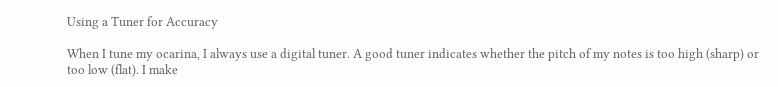Using a Tuner for Accuracy

When I tune my ocarina, I always use a digital tuner. A good tuner indicates whether the pitch of my notes is too high (sharp) or too low (flat). I make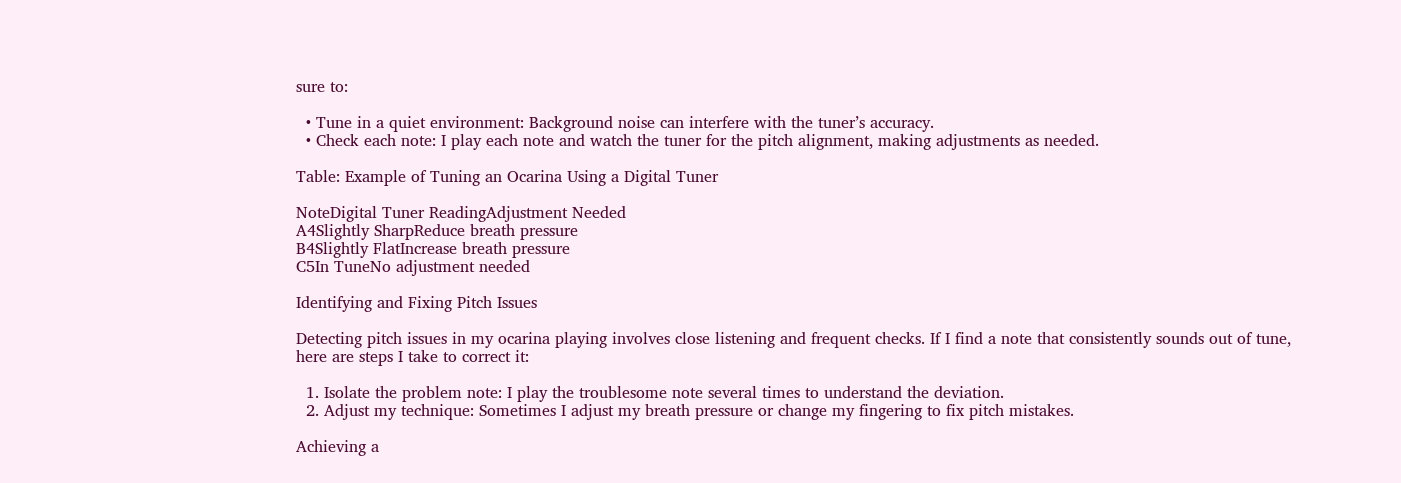sure to:

  • Tune in a quiet environment: Background noise can interfere with the tuner’s accuracy.
  • Check each note: I play each note and watch the tuner for the pitch alignment, making adjustments as needed.

Table: Example of Tuning an Ocarina Using a Digital Tuner

NoteDigital Tuner ReadingAdjustment Needed
A4Slightly SharpReduce breath pressure
B4Slightly FlatIncrease breath pressure
C5In TuneNo adjustment needed

Identifying and Fixing Pitch Issues

Detecting pitch issues in my ocarina playing involves close listening and frequent checks. If I find a note that consistently sounds out of tune, here are steps I take to correct it:

  1. Isolate the problem note: I play the troublesome note several times to understand the deviation.
  2. Adjust my technique: Sometimes I adjust my breath pressure or change my fingering to fix pitch mistakes.

Achieving a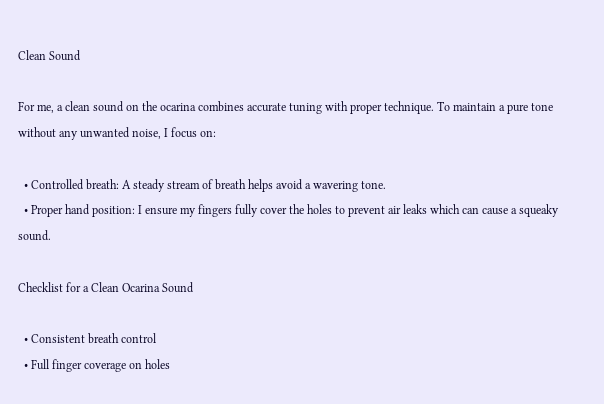Clean Sound

For me, a clean sound on the ocarina combines accurate tuning with proper technique. To maintain a pure tone without any unwanted noise, I focus on:

  • Controlled breath: A steady stream of breath helps avoid a wavering tone.
  • Proper hand position: I ensure my fingers fully cover the holes to prevent air leaks which can cause a squeaky sound.

Checklist for a Clean Ocarina Sound

  • Consistent breath control
  • Full finger coverage on holes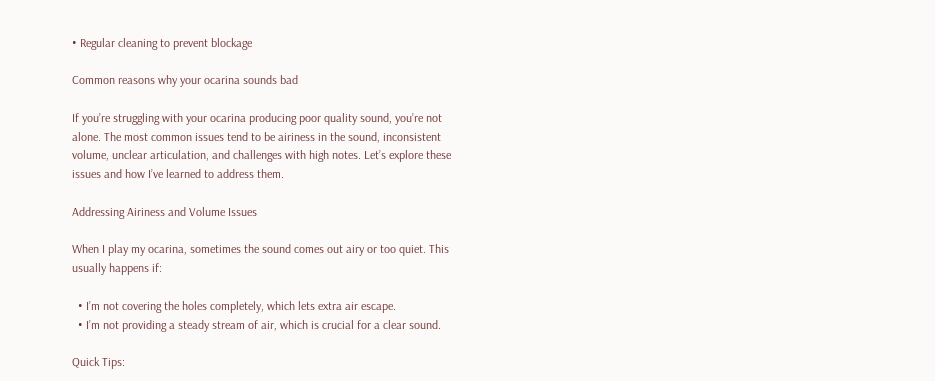• Regular cleaning to prevent blockage

Common reasons why your ocarina sounds bad

If you’re struggling with your ocarina producing poor quality sound, you’re not alone. The most common issues tend to be airiness in the sound, inconsistent volume, unclear articulation, and challenges with high notes. Let’s explore these issues and how I’ve learned to address them.

Addressing Airiness and Volume Issues

When I play my ocarina, sometimes the sound comes out airy or too quiet. This usually happens if:

  • I’m not covering the holes completely, which lets extra air escape.
  • I’m not providing a steady stream of air, which is crucial for a clear sound.

Quick Tips: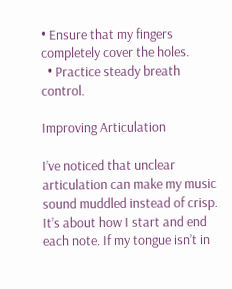• Ensure that my fingers completely cover the holes.
  • Practice steady breath control.

Improving Articulation

I’ve noticed that unclear articulation can make my music sound muddled instead of crisp. It’s about how I start and end each note. If my tongue isn’t in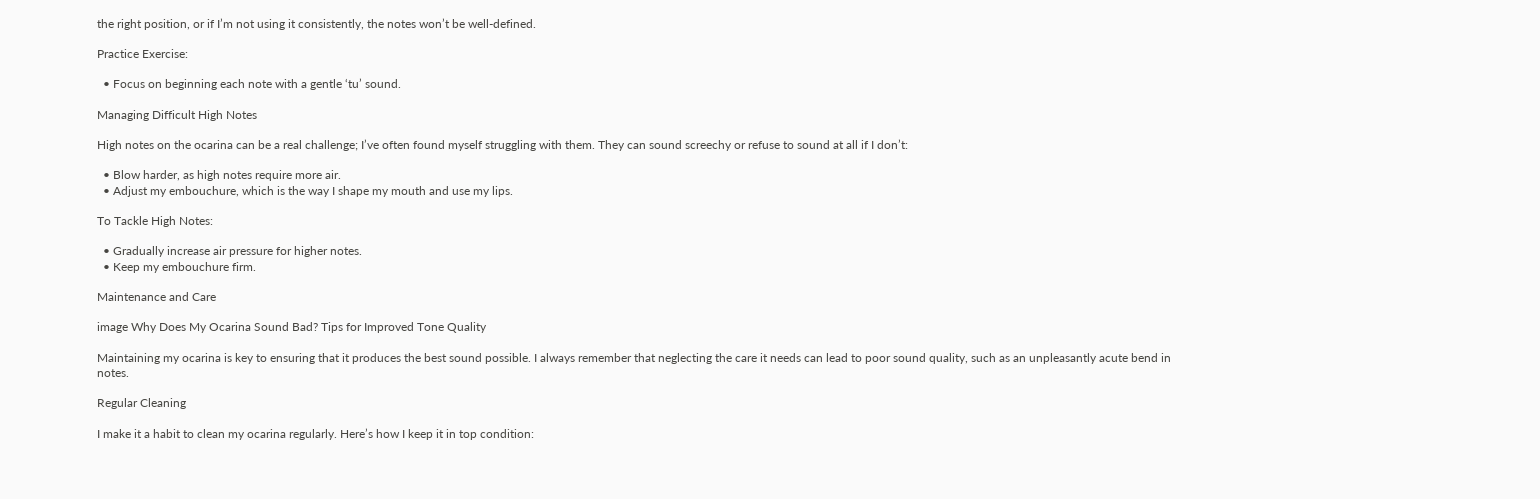the right position, or if I’m not using it consistently, the notes won’t be well-defined.

Practice Exercise:

  • Focus on beginning each note with a gentle ‘tu’ sound.

Managing Difficult High Notes

High notes on the ocarina can be a real challenge; I’ve often found myself struggling with them. They can sound screechy or refuse to sound at all if I don’t:

  • Blow harder, as high notes require more air.
  • Adjust my embouchure, which is the way I shape my mouth and use my lips.

To Tackle High Notes:

  • Gradually increase air pressure for higher notes.
  • Keep my embouchure firm.

Maintenance and Care

image Why Does My Ocarina Sound Bad? Tips for Improved Tone Quality

Maintaining my ocarina is key to ensuring that it produces the best sound possible. I always remember that neglecting the care it needs can lead to poor sound quality, such as an unpleasantly acute bend in notes.

Regular Cleaning

I make it a habit to clean my ocarina regularly. Here’s how I keep it in top condition: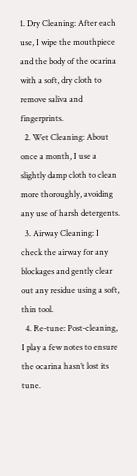1. Dry Cleaning: After each use, I wipe the mouthpiece and the body of the ocarina with a soft, dry cloth to remove saliva and fingerprints.
  2. Wet Cleaning: About once a month, I use a slightly damp cloth to clean more thoroughly, avoiding any use of harsh detergents.
  3. Airway Cleaning: I check the airway for any blockages and gently clear out any residue using a soft, thin tool.
  4. Re-tune: Post-cleaning, I play a few notes to ensure the ocarina hasn’t lost its tune.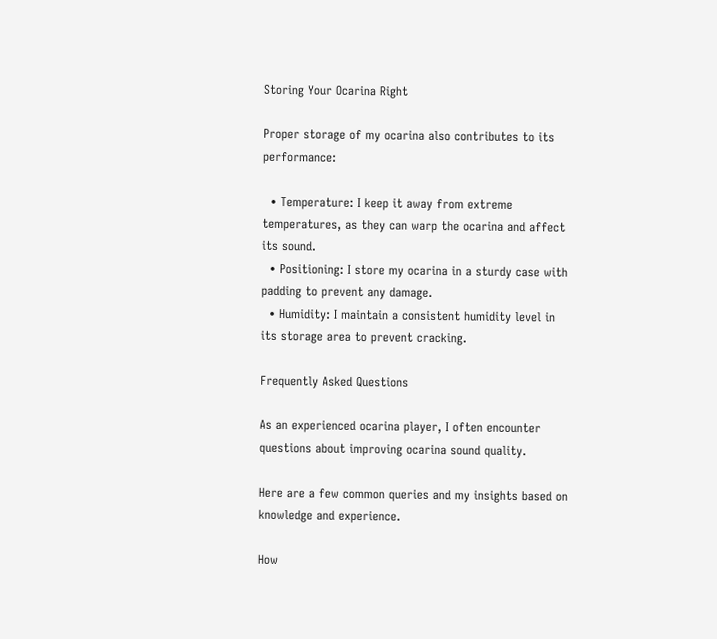Storing Your Ocarina Right

Proper storage of my ocarina also contributes to its performance:

  • Temperature: I keep it away from extreme temperatures, as they can warp the ocarina and affect its sound.
  • Positioning: I store my ocarina in a sturdy case with padding to prevent any damage.
  • Humidity: I maintain a consistent humidity level in its storage area to prevent cracking.

Frequently Asked Questions

As an experienced ocarina player, I often encounter questions about improving ocarina sound quality.

Here are a few common queries and my insights based on knowledge and experience.

How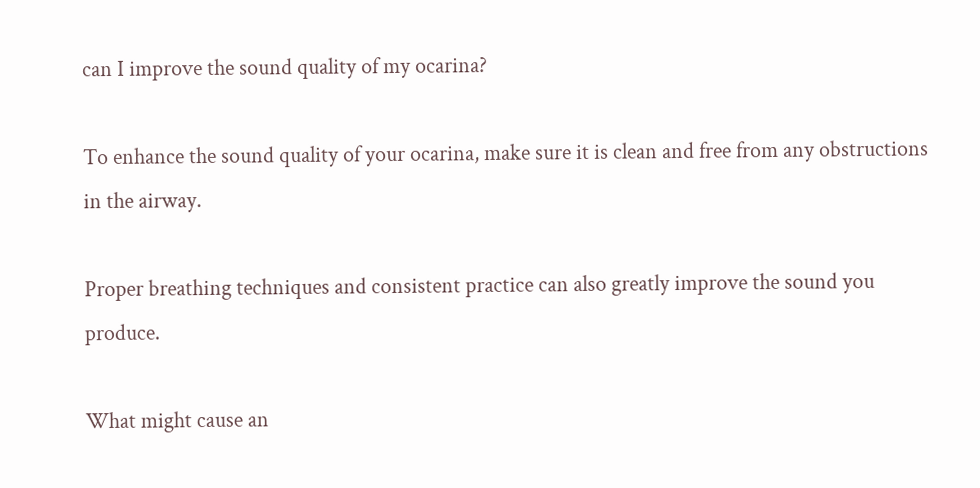can I improve the sound quality of my ocarina?

To enhance the sound quality of your ocarina, make sure it is clean and free from any obstructions in the airway.

Proper breathing techniques and consistent practice can also greatly improve the sound you produce.

What might cause an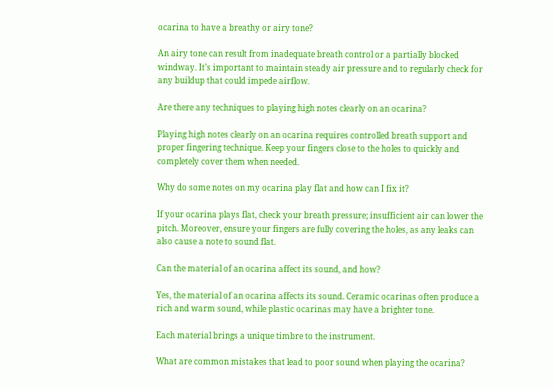ocarina to have a breathy or airy tone?

An airy tone can result from inadequate breath control or a partially blocked windway. It’s important to maintain steady air pressure and to regularly check for any buildup that could impede airflow.

Are there any techniques to playing high notes clearly on an ocarina?

Playing high notes clearly on an ocarina requires controlled breath support and proper fingering technique. Keep your fingers close to the holes to quickly and completely cover them when needed.

Why do some notes on my ocarina play flat and how can I fix it?

If your ocarina plays flat, check your breath pressure; insufficient air can lower the pitch. Moreover, ensure your fingers are fully covering the holes, as any leaks can also cause a note to sound flat.

Can the material of an ocarina affect its sound, and how?

Yes, the material of an ocarina affects its sound. Ceramic ocarinas often produce a rich and warm sound, while plastic ocarinas may have a brighter tone.

Each material brings a unique timbre to the instrument.

What are common mistakes that lead to poor sound when playing the ocarina?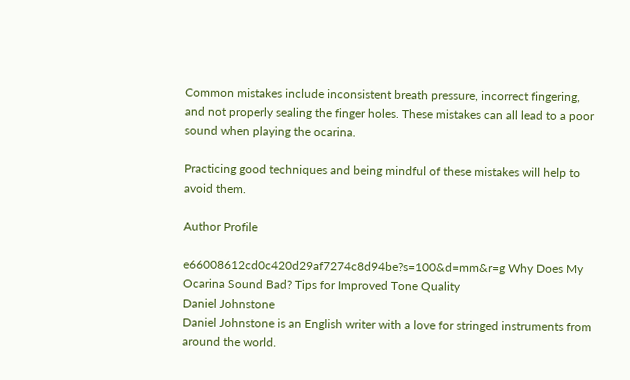Common mistakes include inconsistent breath pressure, incorrect fingering, and not properly sealing the finger holes. These mistakes can all lead to a poor sound when playing the ocarina.

Practicing good techniques and being mindful of these mistakes will help to avoid them.

Author Profile

e66008612cd0c420d29af7274c8d94be?s=100&d=mm&r=g Why Does My Ocarina Sound Bad? Tips for Improved Tone Quality
Daniel Johnstone
Daniel Johnstone is an English writer with a love for stringed instruments from around the world.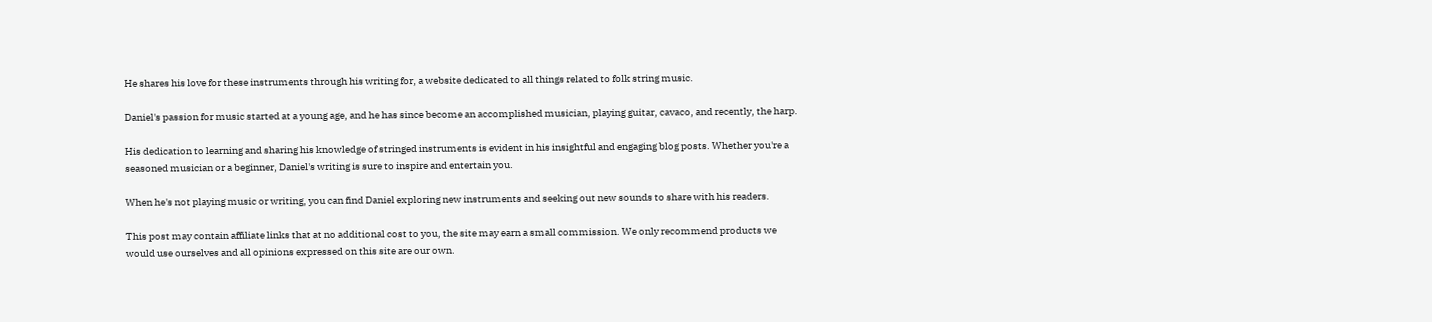He shares his love for these instruments through his writing for, a website dedicated to all things related to folk string music.

Daniel's passion for music started at a young age, and he has since become an accomplished musician, playing guitar, cavaco, and recently, the harp.

His dedication to learning and sharing his knowledge of stringed instruments is evident in his insightful and engaging blog posts. Whether you're a seasoned musician or a beginner, Daniel's writing is sure to inspire and entertain you.

When he's not playing music or writing, you can find Daniel exploring new instruments and seeking out new sounds to share with his readers.

This post may contain affiliate links that at no additional cost to you, the site may earn a small commission. We only recommend products we would use ourselves and all opinions expressed on this site are our own.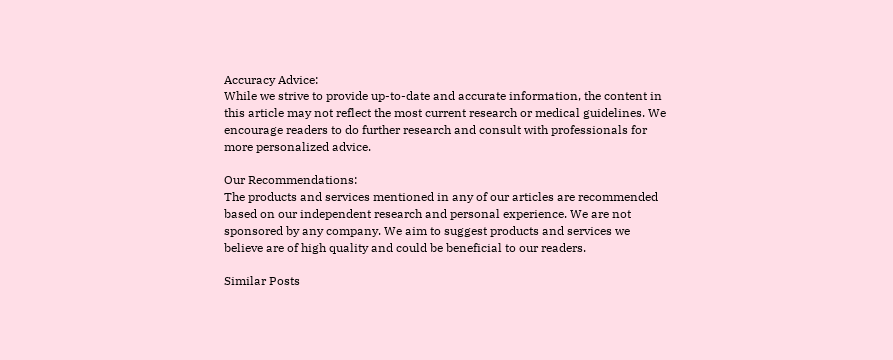Accuracy Advice:
While we strive to provide up-to-date and accurate information, the content in this article may not reflect the most current research or medical guidelines. We encourage readers to do further research and consult with professionals for more personalized advice.

Our Recommendations:
The products and services mentioned in any of our articles are recommended based on our independent research and personal experience. We are not sponsored by any company. We aim to suggest products and services we believe are of high quality and could be beneficial to our readers.

Similar Posts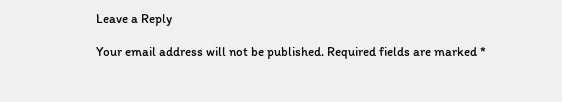Leave a Reply

Your email address will not be published. Required fields are marked *